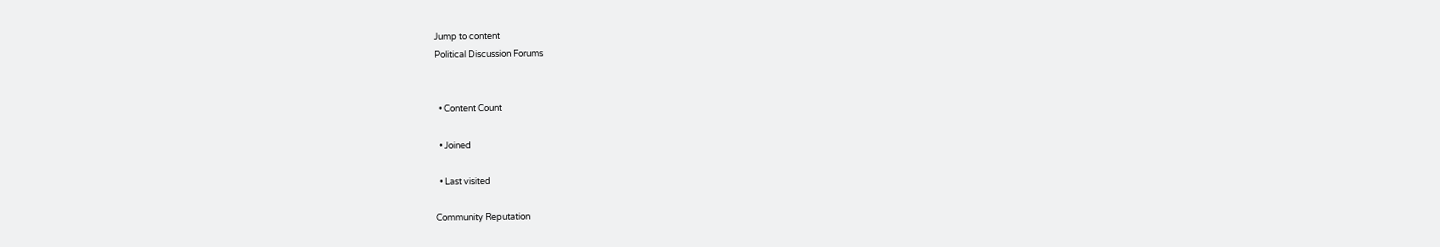Jump to content
Political Discussion Forums


  • Content Count

  • Joined

  • Last visited

Community Reputation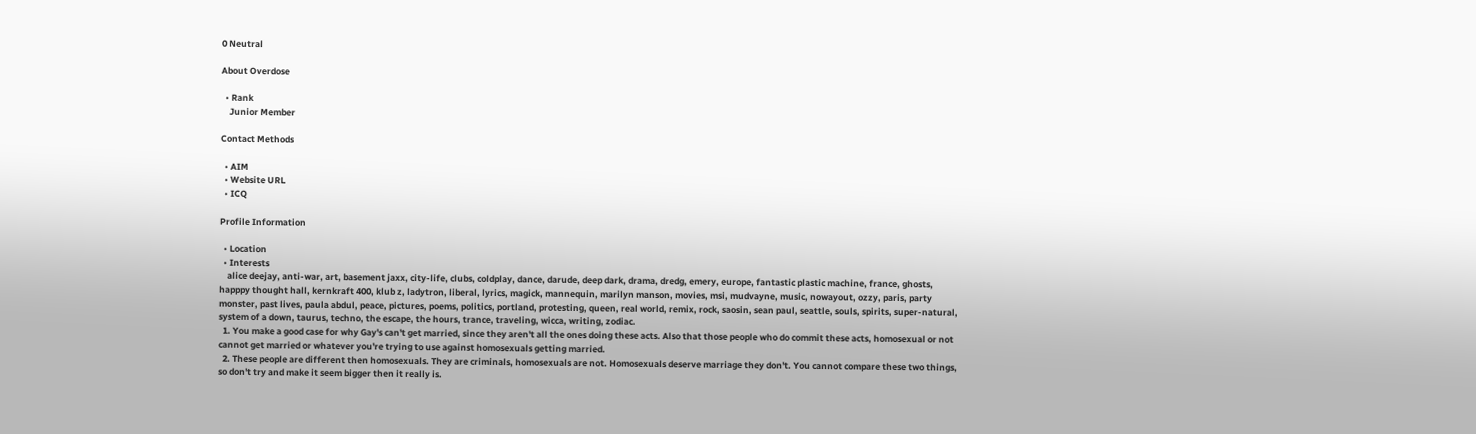0 Neutral

About Overdose

  • Rank
    Junior Member

Contact Methods

  • AIM
  • Website URL
  • ICQ

Profile Information

  • Location
  • Interests
    alice deejay, anti-war, art, basement jaxx, city-life, clubs, coldplay, dance, darude, deep dark, drama, dredg, emery, europe, fantastic plastic machine, france, ghosts, happpy thought hall, kernkraft 400, klub z, ladytron, liberal, lyrics, magick, mannequin, marilyn manson, movies, msi, mudvayne, music, nowayout, ozzy, paris, party monster, past lives, paula abdul, peace, pictures, poems, politics, portland, protesting, queen, real world, remix, rock, saosin, sean paul, seattle, souls, spirits, super-natural, system of a down, taurus, techno, the escape, the hours, trance, traveling, wicca, writing, zodiac.
  1. You make a good case for why Gay's can't get married, since they aren't all the ones doing these acts. Also that those people who do commit these acts, homosexual or not cannot get married or whatever you're trying to use against homosexuals getting married.
  2. These people are different then homosexuals. They are criminals, homosexuals are not. Homosexuals deserve marriage they don't. You cannot compare these two things, so don't try and make it seem bigger then it really is.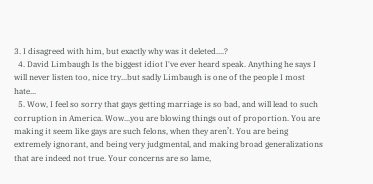3. I disagreed with him, but exactly why was it deleted....?
  4. David Limbaugh Is the biggest idiot I've ever heard speak. Anything he says I will never listen too, nice try...but sadly Limbaugh is one of the people I most hate...
  5. Wow, I feel so sorry that gays getting marriage is so bad, and will lead to such corruption in America. Wow...you are blowing things out of proportion. You are making it seem like gays are such felons, when they aren’t. You are being extremely ignorant, and being very judgmental, and making broad generalizations that are indeed not true. Your concerns are so lame,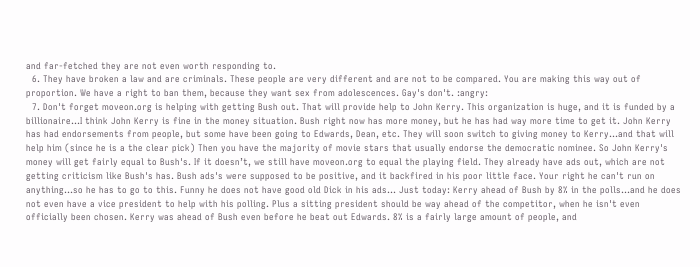and far-fetched they are not even worth responding to.
  6. They have broken a law and are criminals. These people are very different and are not to be compared. You are making this way out of proportion. We have a right to ban them, because they want sex from adolescences. Gay's don't. :angry:
  7. Don't forget moveon.org is helping with getting Bush out. That will provide help to John Kerry. This organization is huge, and it is funded by a billionaire...I think John Kerry is fine in the money situation. Bush right now has more money, but he has had way more time to get it. John Kerry has had endorsements from people, but some have been going to Edwards, Dean, etc. They will soon switch to giving money to Kerry...and that will help him (since he is a the clear pick) Then you have the majority of movie stars that usually endorse the democratic nominee. So John Kerry's money will get fairly equal to Bush's. If it doesn’t, we still have moveon.org to equal the playing field. They already have ads out, which are not getting criticism like Bush's has. Bush ads's were supposed to be positive, and it backfired in his poor little face. Your right he can't run on anything...so he has to go to this. Funny he does not have good old Dick in his ads... Just today: Kerry ahead of Bush by 8% in the polls...and he does not even have a vice president to help with his polling. Plus a sitting president should be way ahead of the competitor, when he isn't even officially been chosen. Kerry was ahead of Bush even before he beat out Edwards. 8% is a fairly large amount of people, and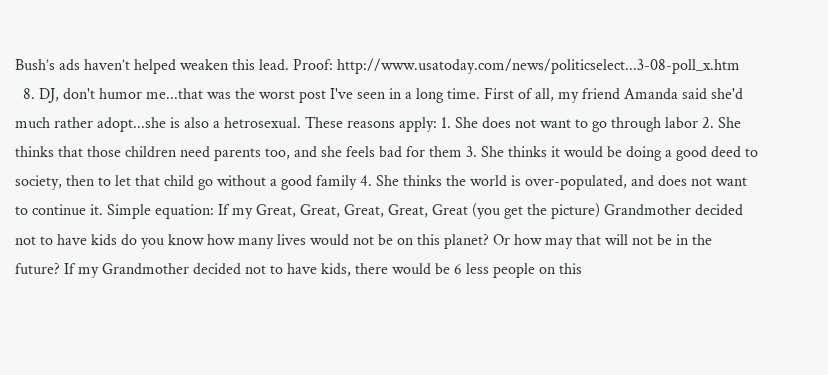Bush’s ads haven’t helped weaken this lead. Proof: http://www.usatoday.com/news/politicselect...3-08-poll_x.htm
  8. DJ, don't humor me...that was the worst post I've seen in a long time. First of all, my friend Amanda said she'd much rather adopt...she is also a hetrosexual. These reasons apply: 1. She does not want to go through labor 2. She thinks that those children need parents too, and she feels bad for them 3. She thinks it would be doing a good deed to society, then to let that child go without a good family 4. She thinks the world is over-populated, and does not want to continue it. Simple equation: If my Great, Great, Great, Great, Great (you get the picture) Grandmother decided not to have kids do you know how many lives would not be on this planet? Or how may that will not be in the future? If my Grandmother decided not to have kids, there would be 6 less people on this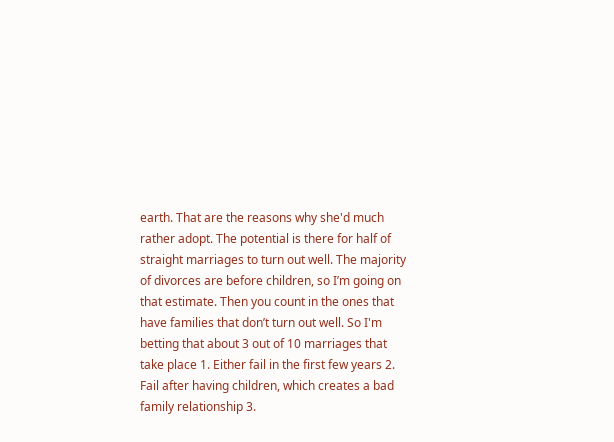earth. That are the reasons why she'd much rather adopt. The potential is there for half of straight marriages to turn out well. The majority of divorces are before children, so I’m going on that estimate. Then you count in the ones that have families that don’t turn out well. So I'm betting that about 3 out of 10 marriages that take place 1. Either fail in the first few years 2. Fail after having children, which creates a bad family relationship 3.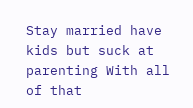Stay married have kids but suck at parenting With all of that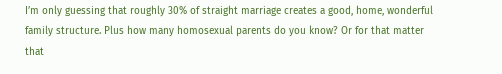I’m only guessing that roughly 30% of straight marriage creates a good, home, wonderful family structure. Plus how many homosexual parents do you know? Or for that matter that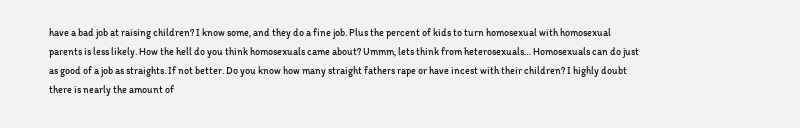have a bad job at raising children? I know some, and they do a fine job. Plus the percent of kids to turn homosexual with homosexual parents is less likely. How the hell do you think homosexuals came about? Ummm, lets think from heterosexuals… Homosexuals can do just as good of a job as straights. If not better. Do you know how many straight fathers rape or have incest with their children? I highly doubt there is nearly the amount of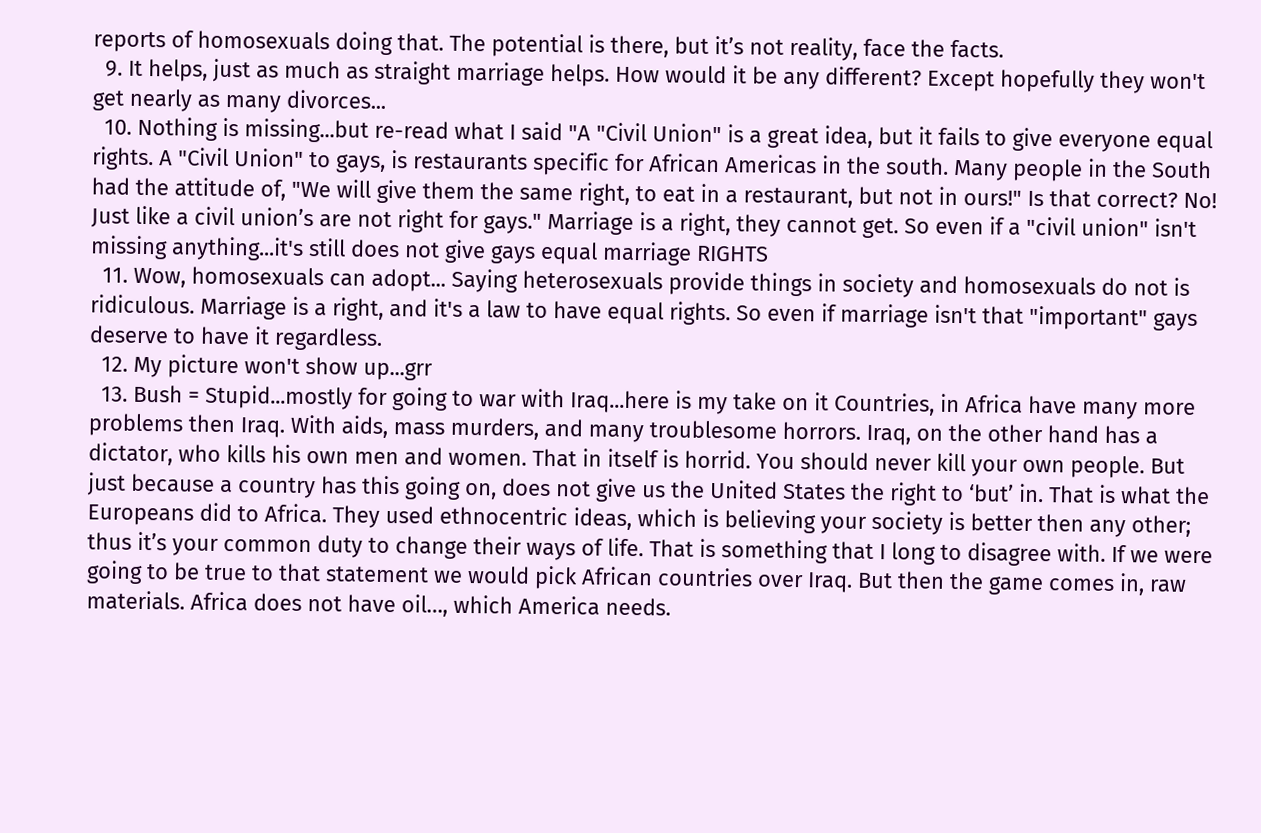reports of homosexuals doing that. The potential is there, but it’s not reality, face the facts.
  9. It helps, just as much as straight marriage helps. How would it be any different? Except hopefully they won't get nearly as many divorces...
  10. Nothing is missing...but re-read what I said "A "Civil Union" is a great idea, but it fails to give everyone equal rights. A "Civil Union" to gays, is restaurants specific for African Americas in the south. Many people in the South had the attitude of, "We will give them the same right, to eat in a restaurant, but not in ours!" Is that correct? No! Just like a civil union’s are not right for gays." Marriage is a right, they cannot get. So even if a "civil union" isn't missing anything...it's still does not give gays equal marriage RIGHTS
  11. Wow, homosexuals can adopt... Saying heterosexuals provide things in society and homosexuals do not is ridiculous. Marriage is a right, and it's a law to have equal rights. So even if marriage isn't that "important" gays deserve to have it regardless.
  12. My picture won't show up...grr
  13. Bush = Stupid...mostly for going to war with Iraq...here is my take on it Countries, in Africa have many more problems then Iraq. With aids, mass murders, and many troublesome horrors. Iraq, on the other hand has a dictator, who kills his own men and women. That in itself is horrid. You should never kill your own people. But just because a country has this going on, does not give us the United States the right to ‘but’ in. That is what the Europeans did to Africa. They used ethnocentric ideas, which is believing your society is better then any other; thus it’s your common duty to change their ways of life. That is something that I long to disagree with. If we were going to be true to that statement we would pick African countries over Iraq. But then the game comes in, raw materials. Africa does not have oil…, which America needs.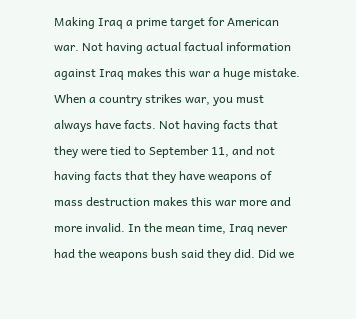Making Iraq a prime target for American war. Not having actual factual information against Iraq makes this war a huge mistake. When a country strikes war, you must always have facts. Not having facts that they were tied to September 11, and not having facts that they have weapons of mass destruction makes this war more and more invalid. In the mean time, Iraq never had the weapons bush said they did. Did we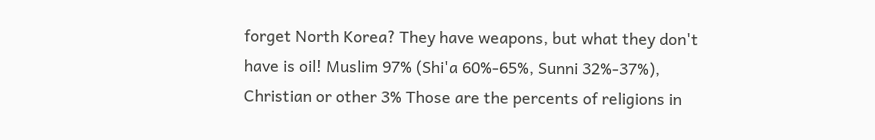forget North Korea? They have weapons, but what they don't have is oil! Muslim 97% (Shi'a 60%-65%, Sunni 32%-37%), Christian or other 3% Those are the percents of religions in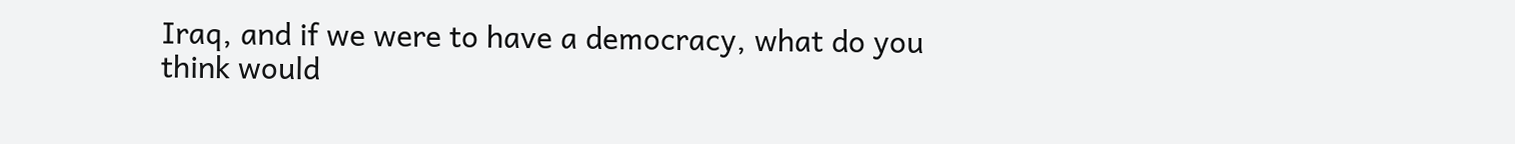Iraq, and if we were to have a democracy, what do you think would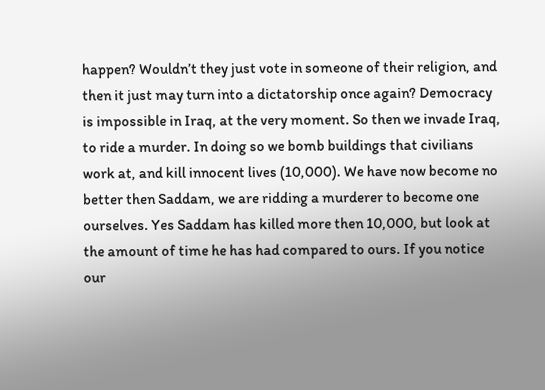happen? Wouldn’t they just vote in someone of their religion, and then it just may turn into a dictatorship once again? Democracy is impossible in Iraq, at the very moment. So then we invade Iraq, to ride a murder. In doing so we bomb buildings that civilians work at, and kill innocent lives (10,000). We have now become no better then Saddam, we are ridding a murderer to become one ourselves. Yes Saddam has killed more then 10,000, but look at the amount of time he has had compared to ours. If you notice our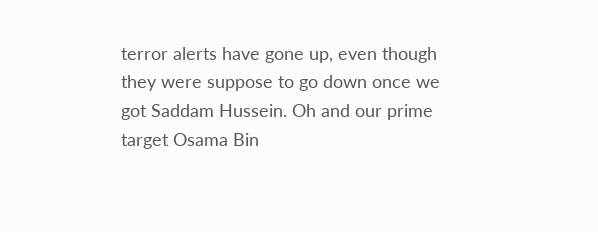terror alerts have gone up, even though they were suppose to go down once we got Saddam Hussein. Oh and our prime target Osama Bin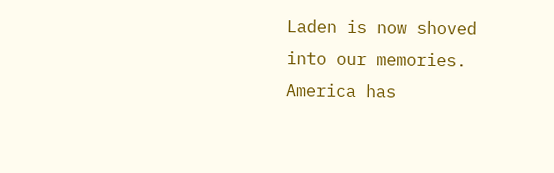Laden is now shoved into our memories. America has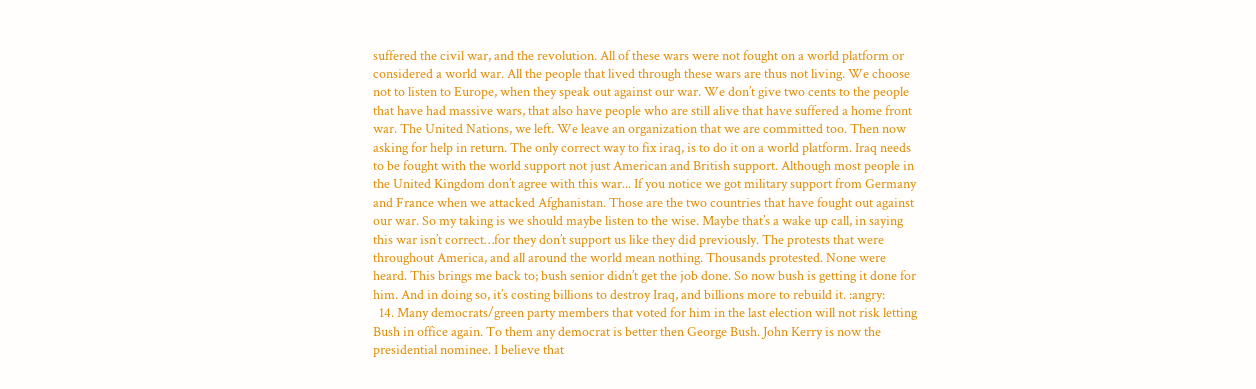suffered the civil war, and the revolution. All of these wars were not fought on a world platform or considered a world war. All the people that lived through these wars are thus not living. We choose not to listen to Europe, when they speak out against our war. We don’t give two cents to the people that have had massive wars, that also have people who are still alive that have suffered a home front war. The United Nations, we left. We leave an organization that we are committed too. Then now asking for help in return. The only correct way to fix iraq, is to do it on a world platform. Iraq needs to be fought with the world support not just American and British support. Although most people in the United Kingdom don’t agree with this war... If you notice we got military support from Germany and France when we attacked Afghanistan. Those are the two countries that have fought out against our war. So my taking is we should maybe listen to the wise. Maybe that’s a wake up call, in saying this war isn’t correct…for they don’t support us like they did previously. The protests that were throughout America, and all around the world mean nothing. Thousands protested. None were heard. This brings me back to; bush senior didn’t get the job done. So now bush is getting it done for him. And in doing so, it’s costing billions to destroy Iraq, and billions more to rebuild it. :angry:
  14. Many democrats/green party members that voted for him in the last election will not risk letting Bush in office again. To them any democrat is better then George Bush. John Kerry is now the presidential nominee. I believe that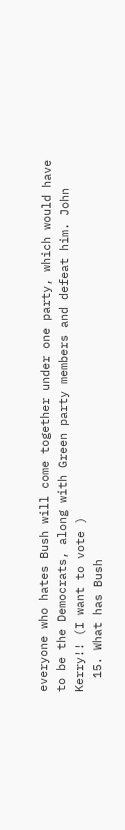everyone who hates Bush will come together under one party, which would have to be the Democrats, along with Green party members and defeat him. John Kerry!! (I want to vote )
  15. What has Bush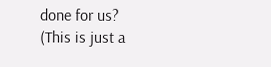done for us? (This is just a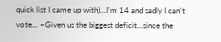quick list I came up with)...I'm 14 and sadly I can't vote... ~Given us the biggest deficit…since the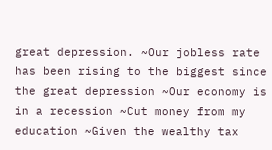great depression. ~Our jobless rate has been rising to the biggest since the great depression ~Our economy is in a recession ~Cut money from my education ~Given the wealthy tax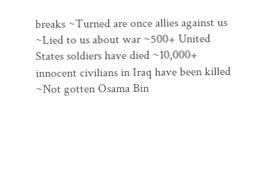breaks ~Turned are once allies against us ~Lied to us about war ~500+ United States soldiers have died ~10,000+ innocent civilians in Iraq have been killed ~Not gotten Osama Bin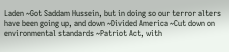Laden ~Got Saddam Hussein, but in doing so our terror alters have been going up, and down ~Divided America ~Cut down on environmental standards ~Patriot Act, with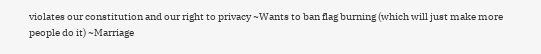violates our constitution and our right to privacy ~Wants to ban flag burning (which will just make more people do it) ~Marriage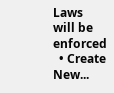Laws will be enforced
  • Create New...